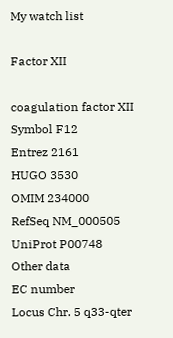My watch list

Factor XII

coagulation factor XII
Symbol F12
Entrez 2161
HUGO 3530
OMIM 234000
RefSeq NM_000505
UniProt P00748
Other data
EC number
Locus Chr. 5 q33-qter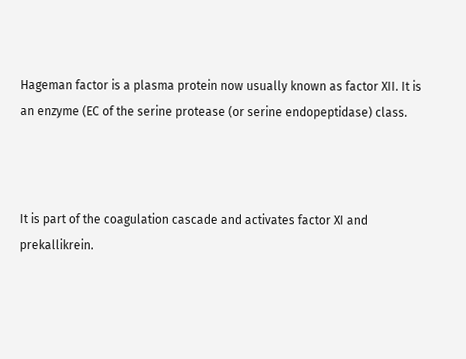Hageman factor is a plasma protein now usually known as factor XII. It is an enzyme (EC of the serine protease (or serine endopeptidase) class.



It is part of the coagulation cascade and activates factor XI and prekallikrein.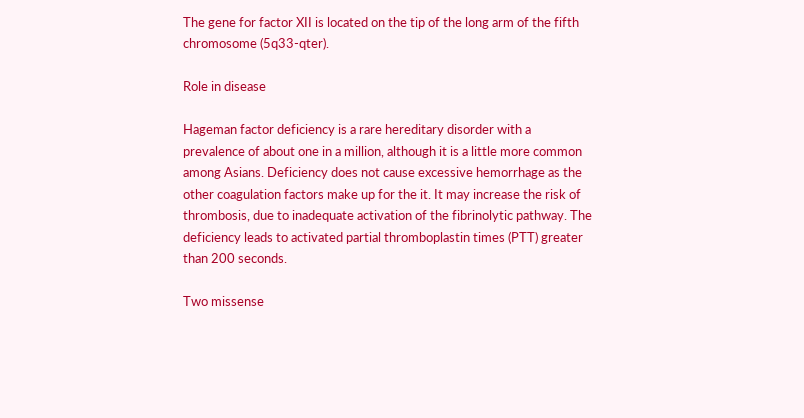The gene for factor XII is located on the tip of the long arm of the fifth chromosome (5q33-qter).

Role in disease

Hageman factor deficiency is a rare hereditary disorder with a prevalence of about one in a million, although it is a little more common among Asians. Deficiency does not cause excessive hemorrhage as the other coagulation factors make up for the it. It may increase the risk of thrombosis, due to inadequate activation of the fibrinolytic pathway. The deficiency leads to activated partial thromboplastin times (PTT) greater than 200 seconds.

Two missense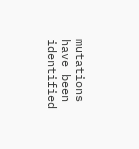mutations have been identified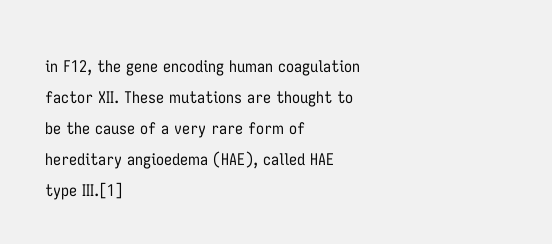in F12, the gene encoding human coagulation factor XII. These mutations are thought to be the cause of a very rare form of hereditary angioedema (HAE), called HAE type III.[1]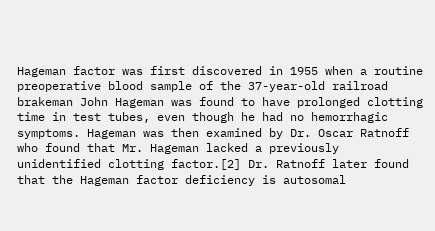Hageman factor was first discovered in 1955 when a routine preoperative blood sample of the 37-year-old railroad brakeman John Hageman was found to have prolonged clotting time in test tubes, even though he had no hemorrhagic symptoms. Hageman was then examined by Dr. Oscar Ratnoff who found that Mr. Hageman lacked a previously unidentified clotting factor.[2] Dr. Ratnoff later found that the Hageman factor deficiency is autosomal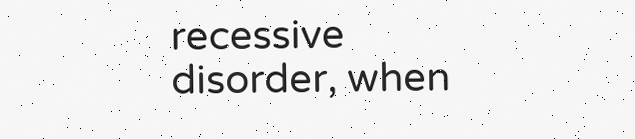recessive disorder, when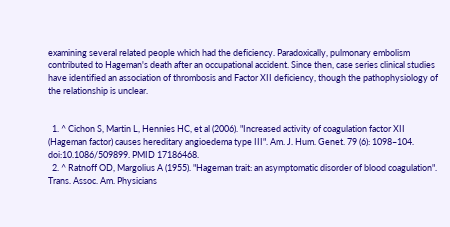examining several related people which had the deficiency. Paradoxically, pulmonary embolism contributed to Hageman's death after an occupational accident. Since then, case series clinical studies have identified an association of thrombosis and Factor XII deficiency, though the pathophysiology of the relationship is unclear.


  1. ^ Cichon S, Martin L, Hennies HC, et al (2006). "Increased activity of coagulation factor XII (Hageman factor) causes hereditary angioedema type III". Am. J. Hum. Genet. 79 (6): 1098–104. doi:10.1086/509899. PMID 17186468.
  2. ^ Ratnoff OD, Margolius A (1955). "Hageman trait: an asymptomatic disorder of blood coagulation". Trans. Assoc. Am. Physicians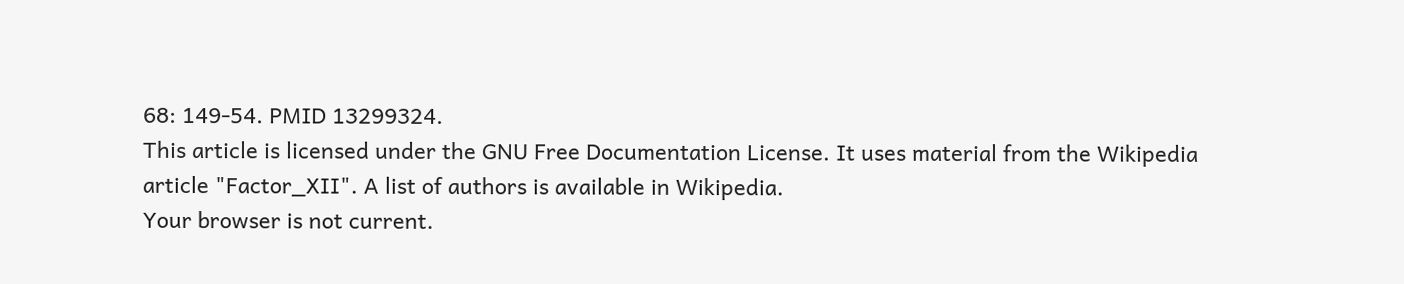68: 149-54. PMID 13299324.
This article is licensed under the GNU Free Documentation License. It uses material from the Wikipedia article "Factor_XII". A list of authors is available in Wikipedia.
Your browser is not current.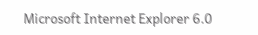Microsoft Internet Explorer 6.0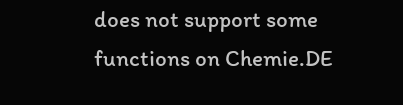does not support some functions on Chemie.DE